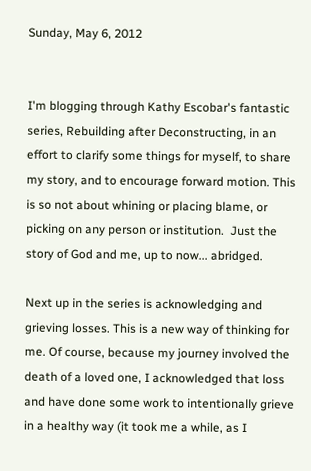Sunday, May 6, 2012


I'm blogging through Kathy Escobar's fantastic series, Rebuilding after Deconstructing, in an effort to clarify some things for myself, to share my story, and to encourage forward motion. This is so not about whining or placing blame, or picking on any person or institution.  Just the story of God and me, up to now... abridged.

Next up in the series is acknowledging and grieving losses. This is a new way of thinking for me. Of course, because my journey involved the death of a loved one, I acknowledged that loss and have done some work to intentionally grieve in a healthy way (it took me a while, as I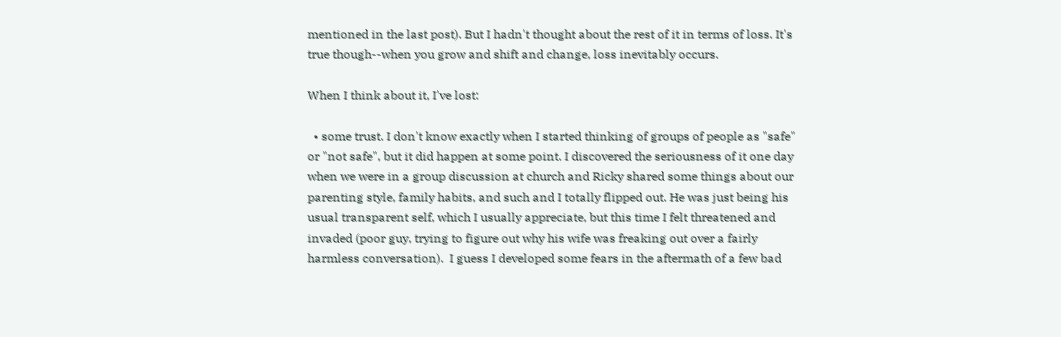mentioned in the last post). But I hadn't thought about the rest of it in terms of loss. It's true though--when you grow and shift and change, loss inevitably occurs.

When I think about it, I've lost:

  • some trust. I don't know exactly when I started thinking of groups of people as "safe" or "not safe", but it did happen at some point. I discovered the seriousness of it one day when we were in a group discussion at church and Ricky shared some things about our parenting style, family habits, and such and I totally flipped out. He was just being his usual transparent self, which I usually appreciate, but this time I felt threatened and invaded (poor guy, trying to figure out why his wife was freaking out over a fairly harmless conversation).  I guess I developed some fears in the aftermath of a few bad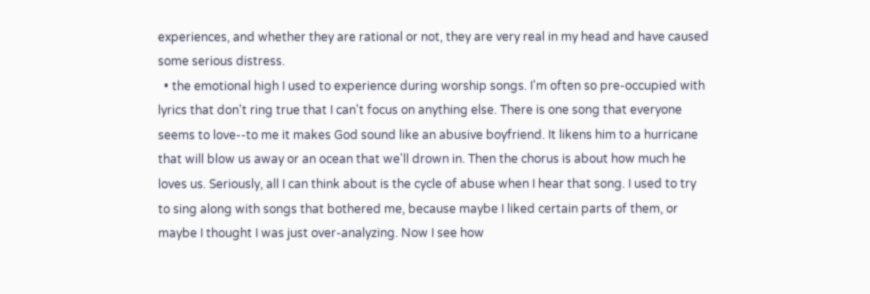experiences, and whether they are rational or not, they are very real in my head and have caused some serious distress.
  • the emotional high I used to experience during worship songs. I'm often so pre-occupied with lyrics that don't ring true that I can't focus on anything else. There is one song that everyone seems to love--to me it makes God sound like an abusive boyfriend. It likens him to a hurricane that will blow us away or an ocean that we'll drown in. Then the chorus is about how much he loves us. Seriously, all I can think about is the cycle of abuse when I hear that song. I used to try to sing along with songs that bothered me, because maybe I liked certain parts of them, or maybe I thought I was just over-analyzing. Now I see how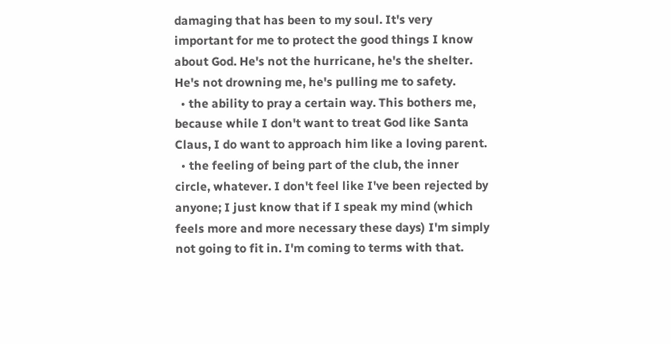damaging that has been to my soul. It's very important for me to protect the good things I know about God. He's not the hurricane, he's the shelter. He's not drowning me, he's pulling me to safety.
  • the ability to pray a certain way. This bothers me, because while I don't want to treat God like Santa Claus, I do want to approach him like a loving parent.
  • the feeling of being part of the club, the inner circle, whatever. I don't feel like I've been rejected by anyone; I just know that if I speak my mind (which feels more and more necessary these days) I'm simply not going to fit in. I'm coming to terms with that.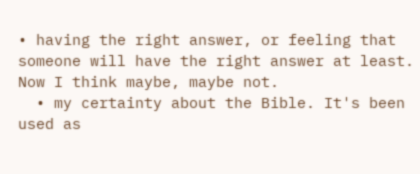• having the right answer, or feeling that someone will have the right answer at least. Now I think maybe, maybe not.
  • my certainty about the Bible. It's been used as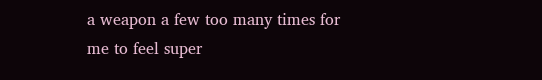a weapon a few too many times for me to feel super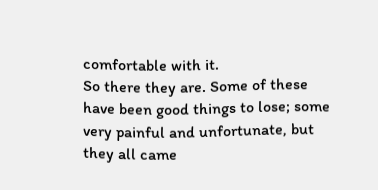comfortable with it.
So there they are. Some of these have been good things to lose; some very painful and unfortunate, but they all came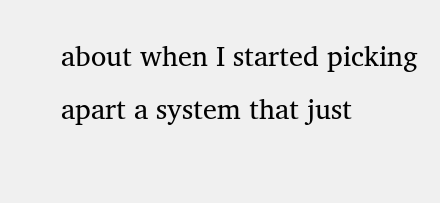about when I started picking apart a system that just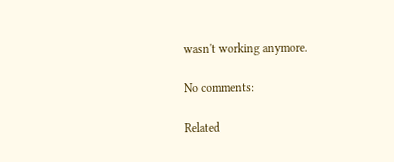wasn't working anymore.

No comments:

Related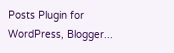Posts Plugin for WordPress, Blogger...